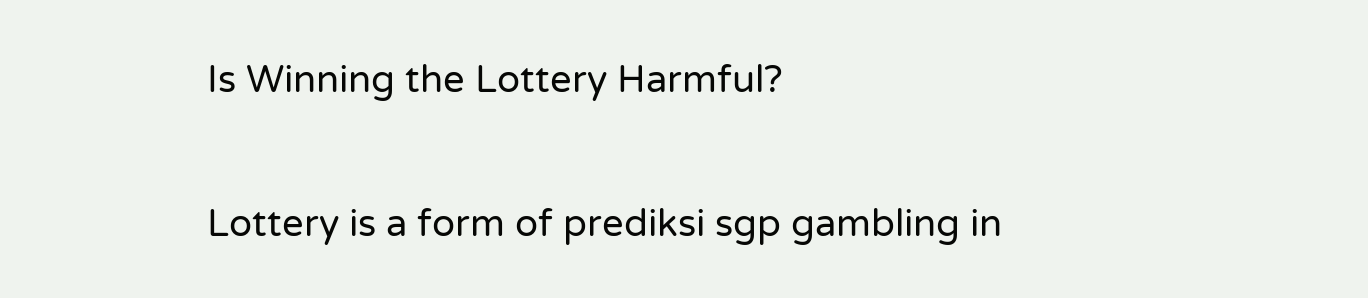Is Winning the Lottery Harmful?

Lottery is a form of prediksi sgp gambling in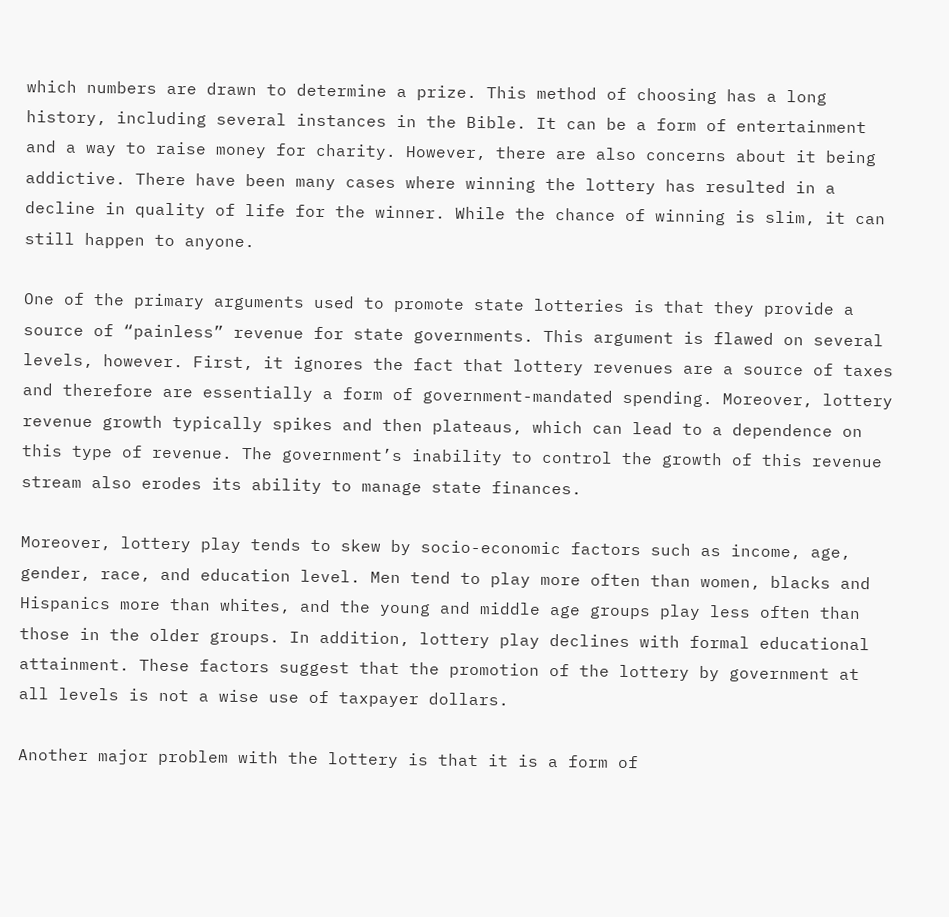which numbers are drawn to determine a prize. This method of choosing has a long history, including several instances in the Bible. It can be a form of entertainment and a way to raise money for charity. However, there are also concerns about it being addictive. There have been many cases where winning the lottery has resulted in a decline in quality of life for the winner. While the chance of winning is slim, it can still happen to anyone.

One of the primary arguments used to promote state lotteries is that they provide a source of “painless” revenue for state governments. This argument is flawed on several levels, however. First, it ignores the fact that lottery revenues are a source of taxes and therefore are essentially a form of government-mandated spending. Moreover, lottery revenue growth typically spikes and then plateaus, which can lead to a dependence on this type of revenue. The government’s inability to control the growth of this revenue stream also erodes its ability to manage state finances.

Moreover, lottery play tends to skew by socio-economic factors such as income, age, gender, race, and education level. Men tend to play more often than women, blacks and Hispanics more than whites, and the young and middle age groups play less often than those in the older groups. In addition, lottery play declines with formal educational attainment. These factors suggest that the promotion of the lottery by government at all levels is not a wise use of taxpayer dollars.

Another major problem with the lottery is that it is a form of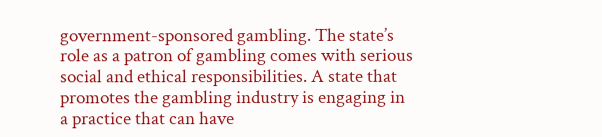government-sponsored gambling. The state’s role as a patron of gambling comes with serious social and ethical responsibilities. A state that promotes the gambling industry is engaging in a practice that can have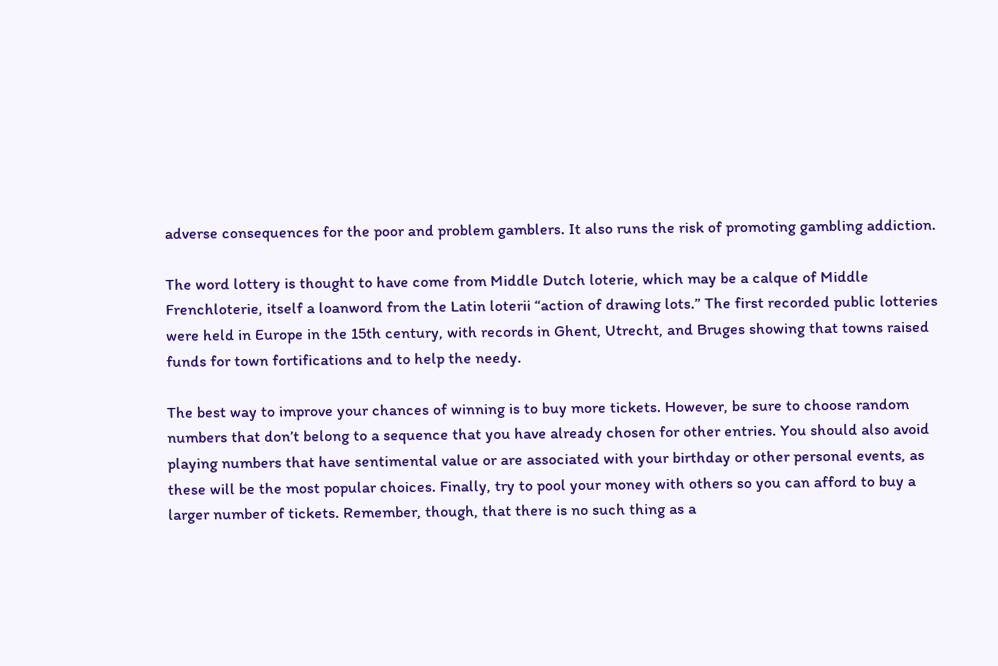adverse consequences for the poor and problem gamblers. It also runs the risk of promoting gambling addiction.

The word lottery is thought to have come from Middle Dutch loterie, which may be a calque of Middle Frenchloterie, itself a loanword from the Latin loterii “action of drawing lots.” The first recorded public lotteries were held in Europe in the 15th century, with records in Ghent, Utrecht, and Bruges showing that towns raised funds for town fortifications and to help the needy.

The best way to improve your chances of winning is to buy more tickets. However, be sure to choose random numbers that don’t belong to a sequence that you have already chosen for other entries. You should also avoid playing numbers that have sentimental value or are associated with your birthday or other personal events, as these will be the most popular choices. Finally, try to pool your money with others so you can afford to buy a larger number of tickets. Remember, though, that there is no such thing as a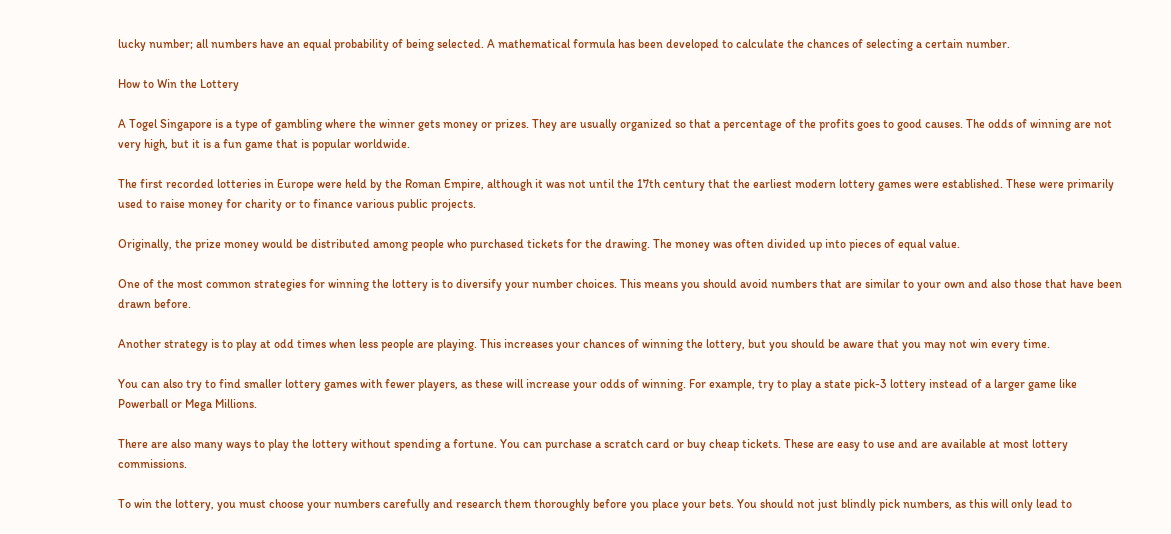lucky number; all numbers have an equal probability of being selected. A mathematical formula has been developed to calculate the chances of selecting a certain number.

How to Win the Lottery

A Togel Singapore is a type of gambling where the winner gets money or prizes. They are usually organized so that a percentage of the profits goes to good causes. The odds of winning are not very high, but it is a fun game that is popular worldwide.

The first recorded lotteries in Europe were held by the Roman Empire, although it was not until the 17th century that the earliest modern lottery games were established. These were primarily used to raise money for charity or to finance various public projects.

Originally, the prize money would be distributed among people who purchased tickets for the drawing. The money was often divided up into pieces of equal value.

One of the most common strategies for winning the lottery is to diversify your number choices. This means you should avoid numbers that are similar to your own and also those that have been drawn before.

Another strategy is to play at odd times when less people are playing. This increases your chances of winning the lottery, but you should be aware that you may not win every time.

You can also try to find smaller lottery games with fewer players, as these will increase your odds of winning. For example, try to play a state pick-3 lottery instead of a larger game like Powerball or Mega Millions.

There are also many ways to play the lottery without spending a fortune. You can purchase a scratch card or buy cheap tickets. These are easy to use and are available at most lottery commissions.

To win the lottery, you must choose your numbers carefully and research them thoroughly before you place your bets. You should not just blindly pick numbers, as this will only lead to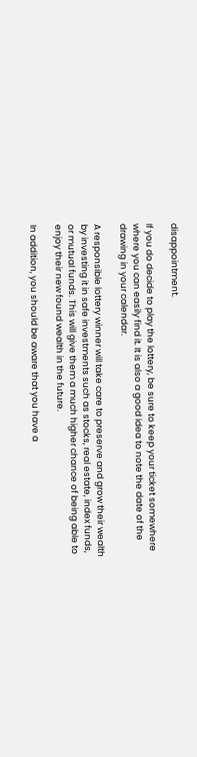disappointment.

If you do decide to play the lottery, be sure to keep your ticket somewhere where you can easily find it. It is also a good idea to note the date of the drawing in your calendar.

A responsible lottery winner will take care to preserve and grow their wealth by investing it in safe investments such as stocks, real estate, index funds, or mutual funds. This will give them a much higher chance of being able to enjoy their new found wealth in the future.

In addition, you should be aware that you have a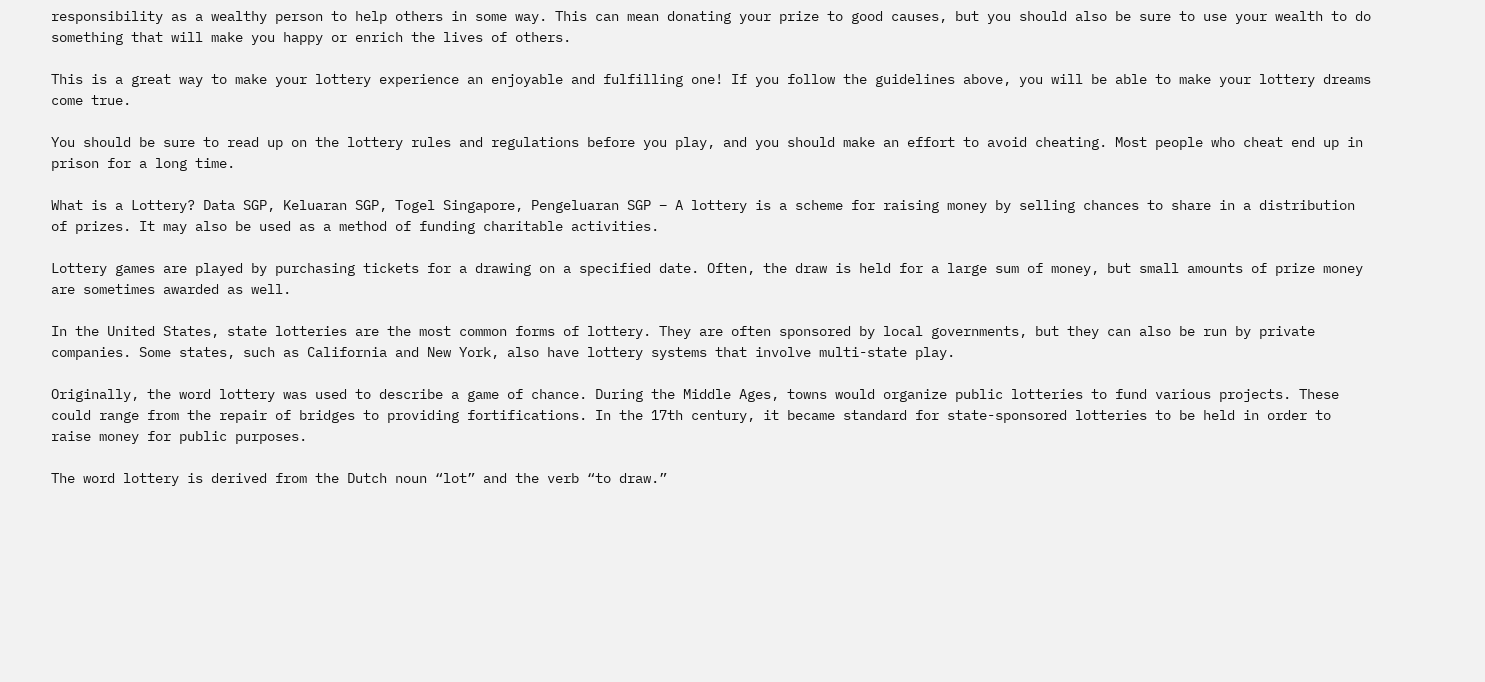responsibility as a wealthy person to help others in some way. This can mean donating your prize to good causes, but you should also be sure to use your wealth to do something that will make you happy or enrich the lives of others.

This is a great way to make your lottery experience an enjoyable and fulfilling one! If you follow the guidelines above, you will be able to make your lottery dreams come true.

You should be sure to read up on the lottery rules and regulations before you play, and you should make an effort to avoid cheating. Most people who cheat end up in prison for a long time.

What is a Lottery? Data SGP, Keluaran SGP, Togel Singapore, Pengeluaran SGP – A lottery is a scheme for raising money by selling chances to share in a distribution of prizes. It may also be used as a method of funding charitable activities.

Lottery games are played by purchasing tickets for a drawing on a specified date. Often, the draw is held for a large sum of money, but small amounts of prize money are sometimes awarded as well.

In the United States, state lotteries are the most common forms of lottery. They are often sponsored by local governments, but they can also be run by private companies. Some states, such as California and New York, also have lottery systems that involve multi-state play.

Originally, the word lottery was used to describe a game of chance. During the Middle Ages, towns would organize public lotteries to fund various projects. These could range from the repair of bridges to providing fortifications. In the 17th century, it became standard for state-sponsored lotteries to be held in order to raise money for public purposes.

The word lottery is derived from the Dutch noun “lot” and the verb “to draw.”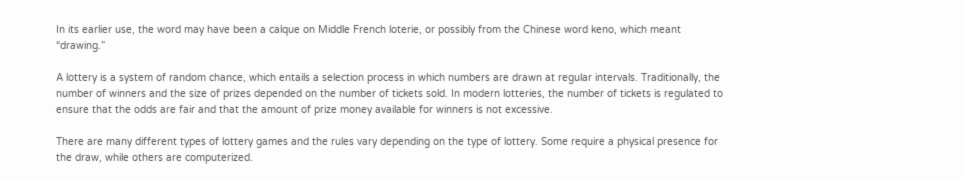In its earlier use, the word may have been a calque on Middle French loterie, or possibly from the Chinese word keno, which meant “drawing.”

A lottery is a system of random chance, which entails a selection process in which numbers are drawn at regular intervals. Traditionally, the number of winners and the size of prizes depended on the number of tickets sold. In modern lotteries, the number of tickets is regulated to ensure that the odds are fair and that the amount of prize money available for winners is not excessive.

There are many different types of lottery games and the rules vary depending on the type of lottery. Some require a physical presence for the draw, while others are computerized.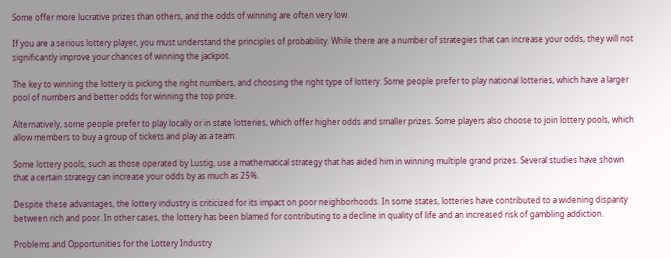Some offer more lucrative prizes than others, and the odds of winning are often very low.

If you are a serious lottery player, you must understand the principles of probability. While there are a number of strategies that can increase your odds, they will not significantly improve your chances of winning the jackpot.

The key to winning the lottery is picking the right numbers, and choosing the right type of lottery. Some people prefer to play national lotteries, which have a larger pool of numbers and better odds for winning the top prize.

Alternatively, some people prefer to play locally or in state lotteries, which offer higher odds and smaller prizes. Some players also choose to join lottery pools, which allow members to buy a group of tickets and play as a team.

Some lottery pools, such as those operated by Lustig, use a mathematical strategy that has aided him in winning multiple grand prizes. Several studies have shown that a certain strategy can increase your odds by as much as 25%.

Despite these advantages, the lottery industry is criticized for its impact on poor neighborhoods. In some states, lotteries have contributed to a widening disparity between rich and poor. In other cases, the lottery has been blamed for contributing to a decline in quality of life and an increased risk of gambling addiction.

Problems and Opportunities for the Lottery Industry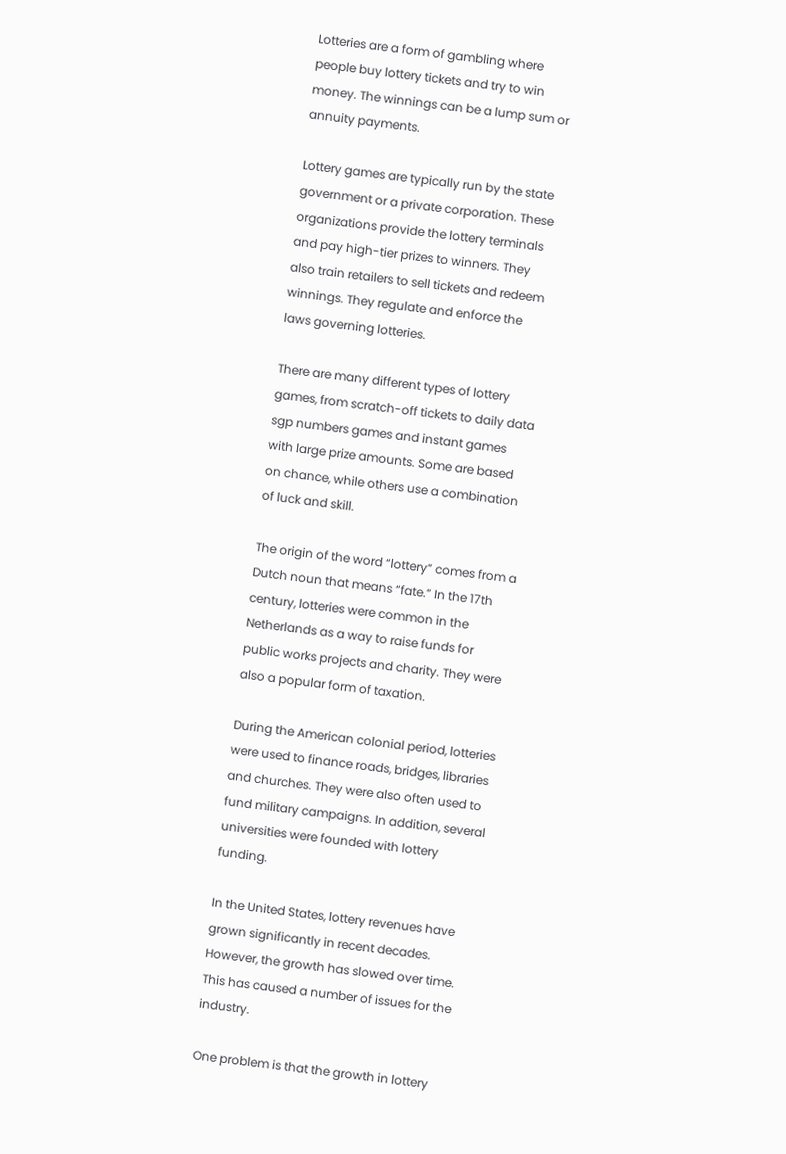Lotteries are a form of gambling where people buy lottery tickets and try to win money. The winnings can be a lump sum or annuity payments.

Lottery games are typically run by the state government or a private corporation. These organizations provide the lottery terminals and pay high-tier prizes to winners. They also train retailers to sell tickets and redeem winnings. They regulate and enforce the laws governing lotteries.

There are many different types of lottery games, from scratch-off tickets to daily data sgp numbers games and instant games with large prize amounts. Some are based on chance, while others use a combination of luck and skill.

The origin of the word “lottery” comes from a Dutch noun that means “fate.” In the 17th century, lotteries were common in the Netherlands as a way to raise funds for public works projects and charity. They were also a popular form of taxation.

During the American colonial period, lotteries were used to finance roads, bridges, libraries and churches. They were also often used to fund military campaigns. In addition, several universities were founded with lottery funding.

In the United States, lottery revenues have grown significantly in recent decades. However, the growth has slowed over time. This has caused a number of issues for the industry.

One problem is that the growth in lottery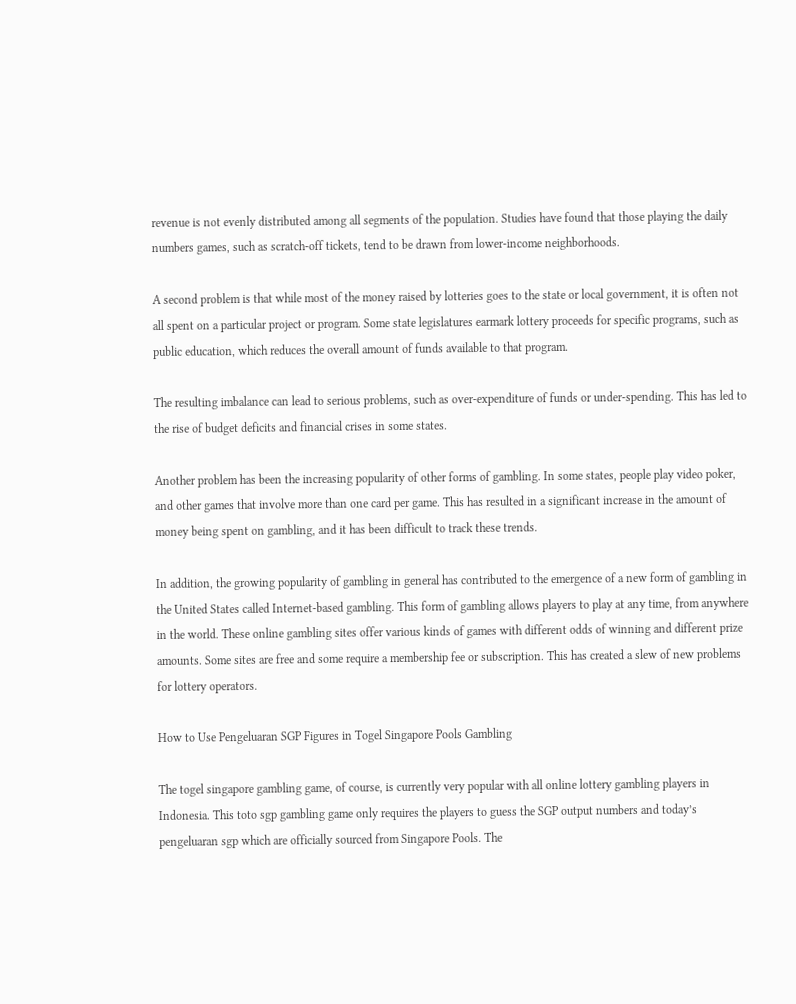revenue is not evenly distributed among all segments of the population. Studies have found that those playing the daily numbers games, such as scratch-off tickets, tend to be drawn from lower-income neighborhoods.

A second problem is that while most of the money raised by lotteries goes to the state or local government, it is often not all spent on a particular project or program. Some state legislatures earmark lottery proceeds for specific programs, such as public education, which reduces the overall amount of funds available to that program.

The resulting imbalance can lead to serious problems, such as over-expenditure of funds or under-spending. This has led to the rise of budget deficits and financial crises in some states.

Another problem has been the increasing popularity of other forms of gambling. In some states, people play video poker, and other games that involve more than one card per game. This has resulted in a significant increase in the amount of money being spent on gambling, and it has been difficult to track these trends.

In addition, the growing popularity of gambling in general has contributed to the emergence of a new form of gambling in the United States called Internet-based gambling. This form of gambling allows players to play at any time, from anywhere in the world. These online gambling sites offer various kinds of games with different odds of winning and different prize amounts. Some sites are free and some require a membership fee or subscription. This has created a slew of new problems for lottery operators.

How to Use Pengeluaran SGP Figures in Togel Singapore Pools Gambling

The togel singapore gambling game, of course, is currently very popular with all online lottery gambling players in Indonesia. This toto sgp gambling game only requires the players to guess the SGP output numbers and today’s pengeluaran sgp which are officially sourced from Singapore Pools. The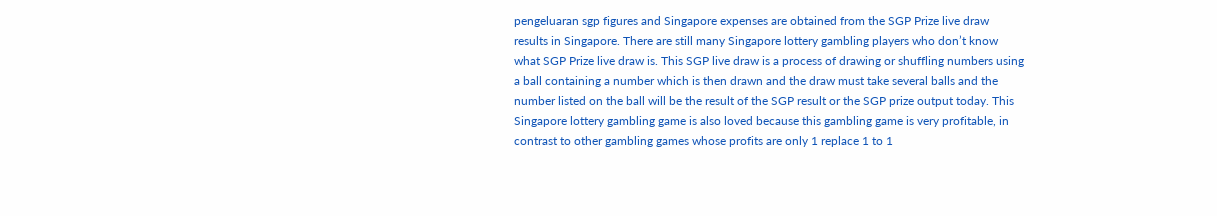pengeluaran sgp figures and Singapore expenses are obtained from the SGP Prize live draw results in Singapore. There are still many Singapore lottery gambling players who don’t know what SGP Prize live draw is. This SGP live draw is a process of drawing or shuffling numbers using a ball containing a number which is then drawn and the draw must take several balls and the number listed on the ball will be the result of the SGP result or the SGP prize output today. This Singapore lottery gambling game is also loved because this gambling game is very profitable, in contrast to other gambling games whose profits are only 1 replace 1 to 1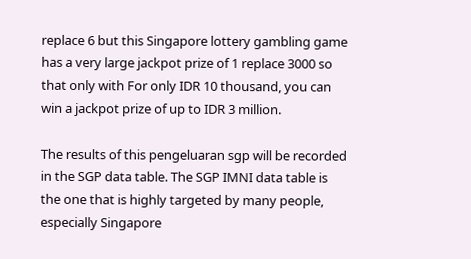replace 6 but this Singapore lottery gambling game has a very large jackpot prize of 1 replace 3000 so that only with For only IDR 10 thousand, you can win a jackpot prize of up to IDR 3 million.

The results of this pengeluaran sgp will be recorded in the SGP data table. The SGP IMNI data table is the one that is highly targeted by many people, especially Singapore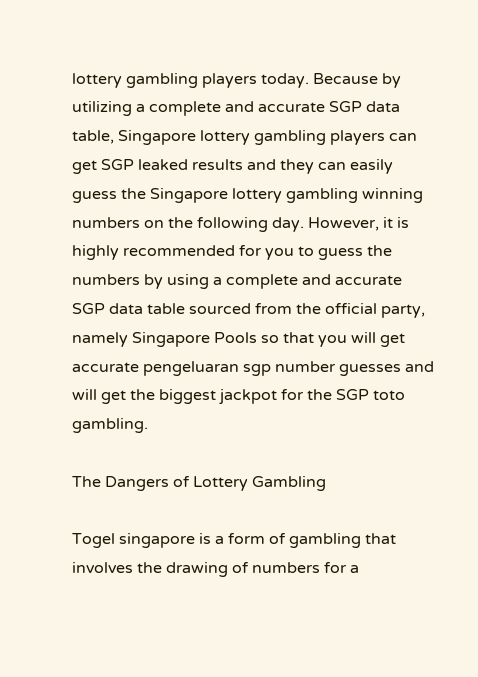lottery gambling players today. Because by utilizing a complete and accurate SGP data table, Singapore lottery gambling players can get SGP leaked results and they can easily guess the Singapore lottery gambling winning numbers on the following day. However, it is highly recommended for you to guess the numbers by using a complete and accurate SGP data table sourced from the official party, namely Singapore Pools so that you will get accurate pengeluaran sgp number guesses and will get the biggest jackpot for the SGP toto gambling.

The Dangers of Lottery Gambling

Togel singapore is a form of gambling that involves the drawing of numbers for a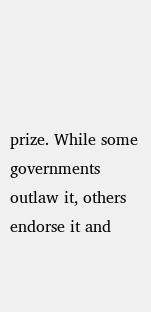prize. While some governments outlaw it, others endorse it and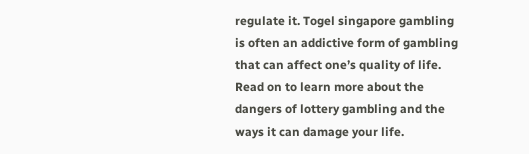regulate it. Togel singapore gambling is often an addictive form of gambling that can affect one’s quality of life. Read on to learn more about the dangers of lottery gambling and the ways it can damage your life.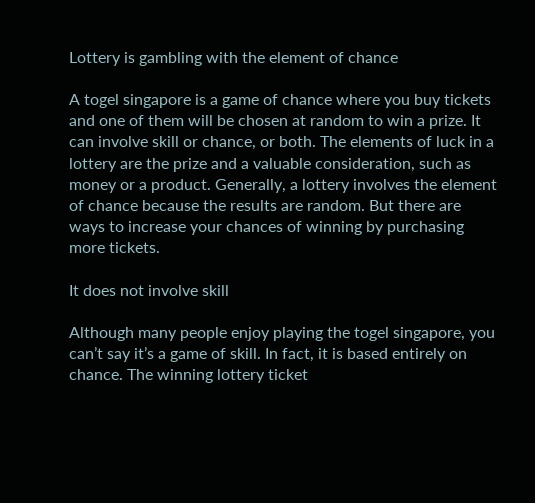Lottery is gambling with the element of chance

A togel singapore is a game of chance where you buy tickets and one of them will be chosen at random to win a prize. It can involve skill or chance, or both. The elements of luck in a lottery are the prize and a valuable consideration, such as money or a product. Generally, a lottery involves the element of chance because the results are random. But there are ways to increase your chances of winning by purchasing more tickets.

It does not involve skill

Although many people enjoy playing the togel singapore, you can’t say it’s a game of skill. In fact, it is based entirely on chance. The winning lottery ticket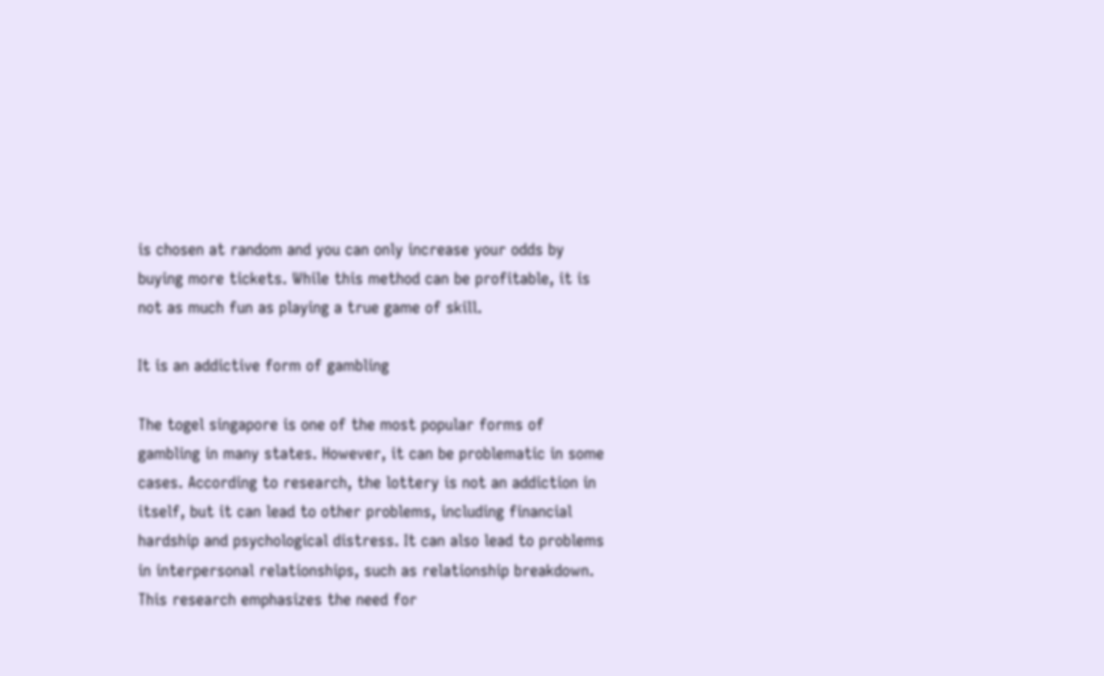is chosen at random and you can only increase your odds by buying more tickets. While this method can be profitable, it is not as much fun as playing a true game of skill.

It is an addictive form of gambling

The togel singapore is one of the most popular forms of gambling in many states. However, it can be problematic in some cases. According to research, the lottery is not an addiction in itself, but it can lead to other problems, including financial hardship and psychological distress. It can also lead to problems in interpersonal relationships, such as relationship breakdown. This research emphasizes the need for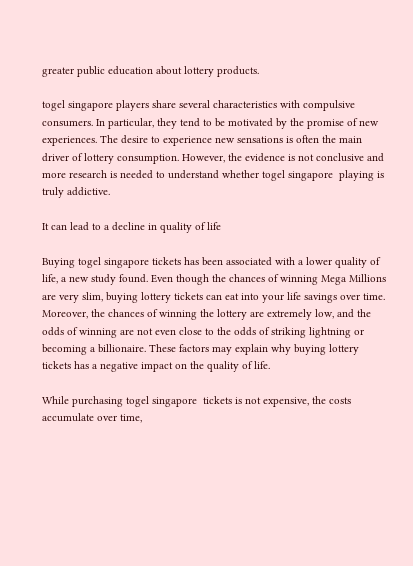greater public education about lottery products.

togel singapore players share several characteristics with compulsive consumers. In particular, they tend to be motivated by the promise of new experiences. The desire to experience new sensations is often the main driver of lottery consumption. However, the evidence is not conclusive and more research is needed to understand whether togel singapore  playing is truly addictive.

It can lead to a decline in quality of life

Buying togel singapore tickets has been associated with a lower quality of life, a new study found. Even though the chances of winning Mega Millions are very slim, buying lottery tickets can eat into your life savings over time. Moreover, the chances of winning the lottery are extremely low, and the odds of winning are not even close to the odds of striking lightning or becoming a billionaire. These factors may explain why buying lottery tickets has a negative impact on the quality of life.

While purchasing togel singapore  tickets is not expensive, the costs accumulate over time,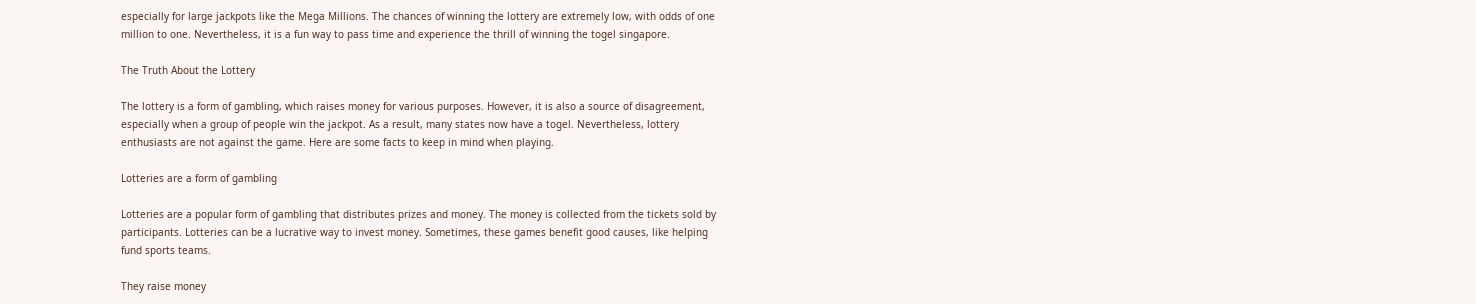especially for large jackpots like the Mega Millions. The chances of winning the lottery are extremely low, with odds of one million to one. Nevertheless, it is a fun way to pass time and experience the thrill of winning the togel singapore.

The Truth About the Lottery

The lottery is a form of gambling, which raises money for various purposes. However, it is also a source of disagreement, especially when a group of people win the jackpot. As a result, many states now have a togel. Nevertheless, lottery enthusiasts are not against the game. Here are some facts to keep in mind when playing.

Lotteries are a form of gambling

Lotteries are a popular form of gambling that distributes prizes and money. The money is collected from the tickets sold by participants. Lotteries can be a lucrative way to invest money. Sometimes, these games benefit good causes, like helping fund sports teams.

They raise money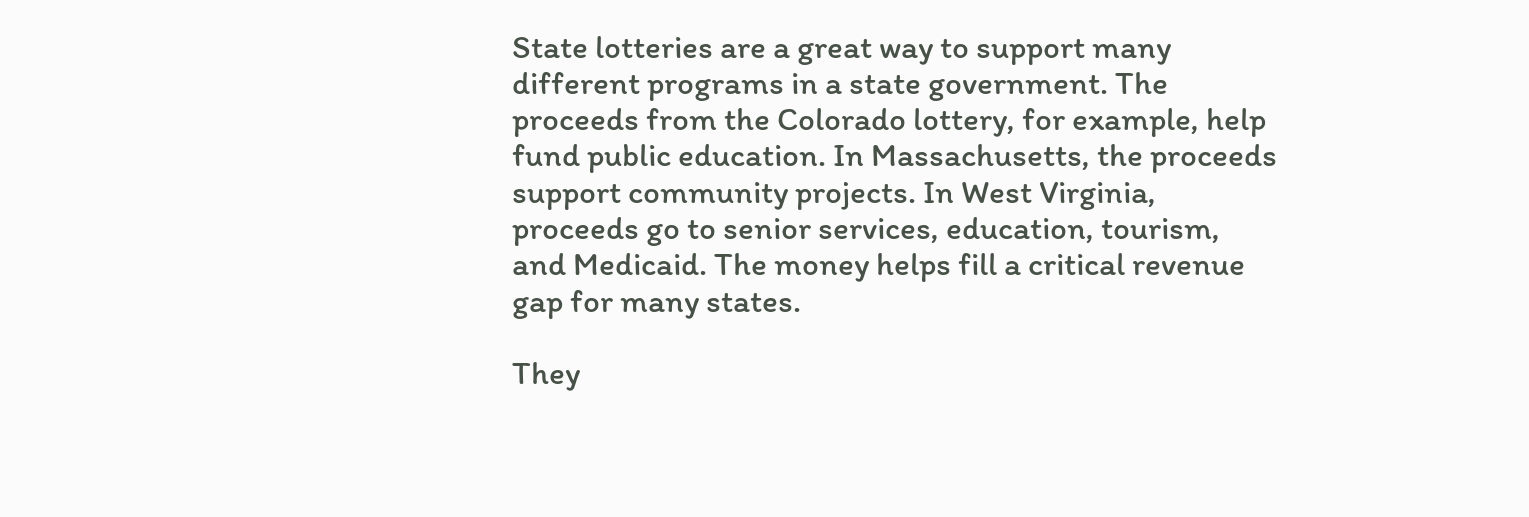State lotteries are a great way to support many different programs in a state government. The proceeds from the Colorado lottery, for example, help fund public education. In Massachusetts, the proceeds support community projects. In West Virginia, proceeds go to senior services, education, tourism, and Medicaid. The money helps fill a critical revenue gap for many states.

They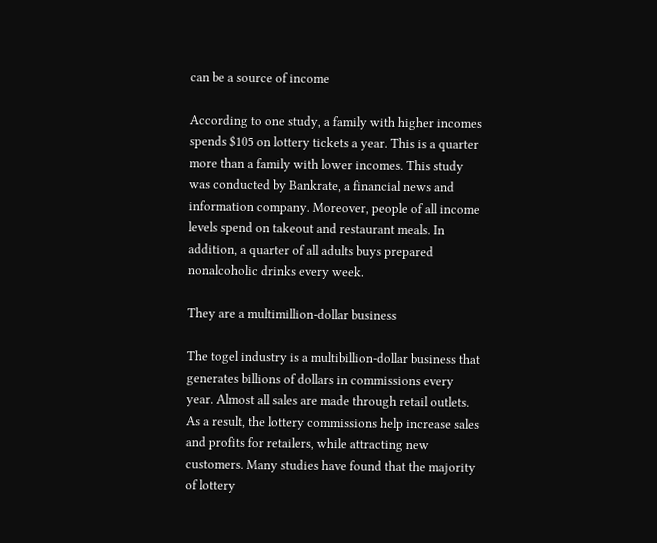can be a source of income

According to one study, a family with higher incomes spends $105 on lottery tickets a year. This is a quarter more than a family with lower incomes. This study was conducted by Bankrate, a financial news and information company. Moreover, people of all income levels spend on takeout and restaurant meals. In addition, a quarter of all adults buys prepared nonalcoholic drinks every week.

They are a multimillion-dollar business

The togel industry is a multibillion-dollar business that generates billions of dollars in commissions every year. Almost all sales are made through retail outlets. As a result, the lottery commissions help increase sales and profits for retailers, while attracting new customers. Many studies have found that the majority of lottery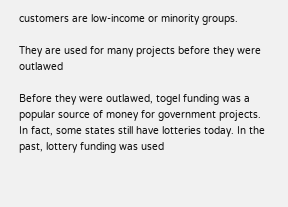customers are low-income or minority groups.

They are used for many projects before they were outlawed

Before they were outlawed, togel funding was a popular source of money for government projects. In fact, some states still have lotteries today. In the past, lottery funding was used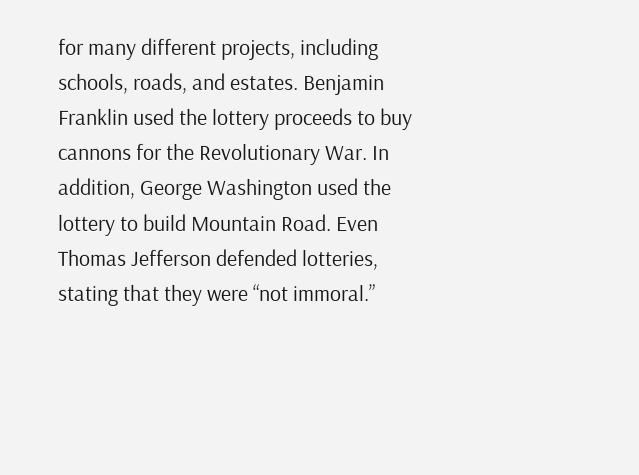for many different projects, including schools, roads, and estates. Benjamin Franklin used the lottery proceeds to buy cannons for the Revolutionary War. In addition, George Washington used the lottery to build Mountain Road. Even Thomas Jefferson defended lotteries, stating that they were “not immoral.”